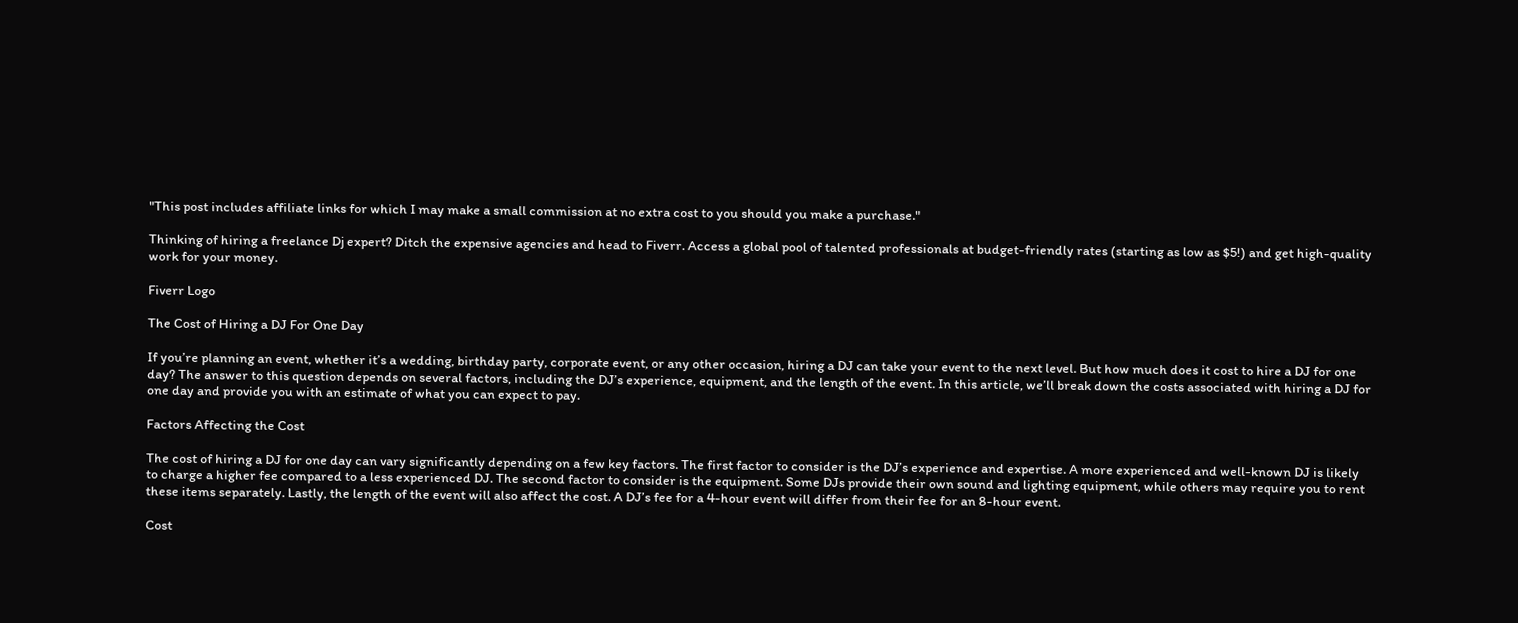"This post includes affiliate links for which I may make a small commission at no extra cost to you should you make a purchase."

Thinking of hiring a freelance Dj expert? Ditch the expensive agencies and head to Fiverr. Access a global pool of talented professionals at budget-friendly rates (starting as low as $5!) and get high-quality work for your money.

Fiverr Logo

The Cost of Hiring a DJ For One Day

If you’re planning an event, whether it’s a wedding, birthday party, corporate event, or any other occasion, hiring a DJ can take your event to the next level. But how much does it cost to hire a DJ for one day? The answer to this question depends on several factors, including the DJ’s experience, equipment, and the length of the event. In this article, we’ll break down the costs associated with hiring a DJ for one day and provide you with an estimate of what you can expect to pay.

Factors Affecting the Cost

The cost of hiring a DJ for one day can vary significantly depending on a few key factors. The first factor to consider is the DJ’s experience and expertise. A more experienced and well-known DJ is likely to charge a higher fee compared to a less experienced DJ. The second factor to consider is the equipment. Some DJs provide their own sound and lighting equipment, while others may require you to rent these items separately. Lastly, the length of the event will also affect the cost. A DJ’s fee for a 4-hour event will differ from their fee for an 8-hour event.

Cost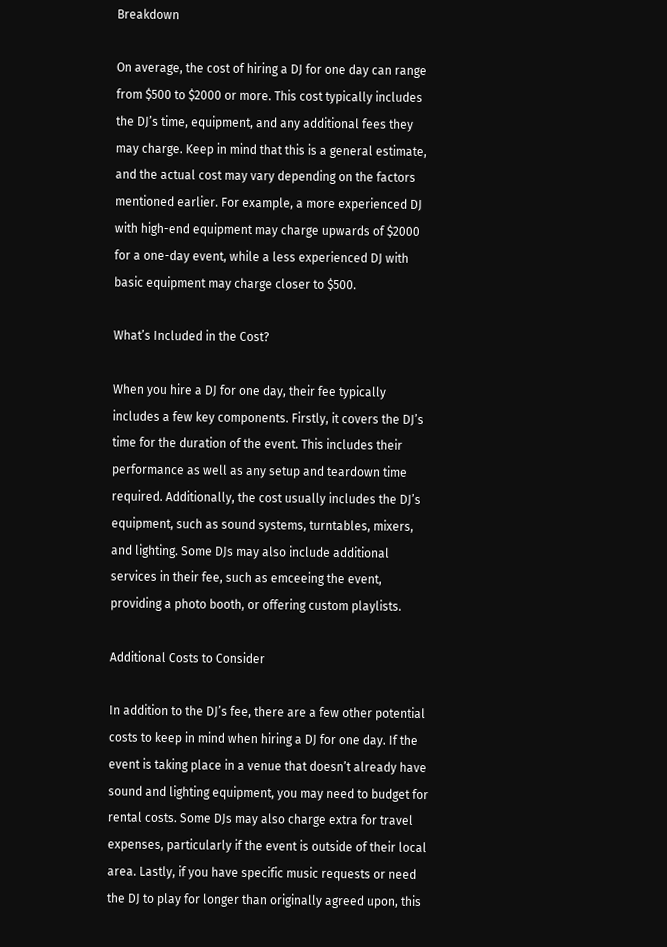Breakdown

On average, the cost of hiring a DJ for one day can range from $500 to $2000 or more. This cost typically includes the DJ’s time, equipment, and any additional fees they may charge. Keep in mind that this is a general estimate, and the actual cost may vary depending on the factors mentioned earlier. For example, a more experienced DJ with high-end equipment may charge upwards of $2000 for a one-day event, while a less experienced DJ with basic equipment may charge closer to $500.

What’s Included in the Cost?

When you hire a DJ for one day, their fee typically includes a few key components. Firstly, it covers the DJ’s time for the duration of the event. This includes their performance as well as any setup and teardown time required. Additionally, the cost usually includes the DJ’s equipment, such as sound systems, turntables, mixers, and lighting. Some DJs may also include additional services in their fee, such as emceeing the event, providing a photo booth, or offering custom playlists.

Additional Costs to Consider

In addition to the DJ’s fee, there are a few other potential costs to keep in mind when hiring a DJ for one day. If the event is taking place in a venue that doesn’t already have sound and lighting equipment, you may need to budget for rental costs. Some DJs may also charge extra for travel expenses, particularly if the event is outside of their local area. Lastly, if you have specific music requests or need the DJ to play for longer than originally agreed upon, this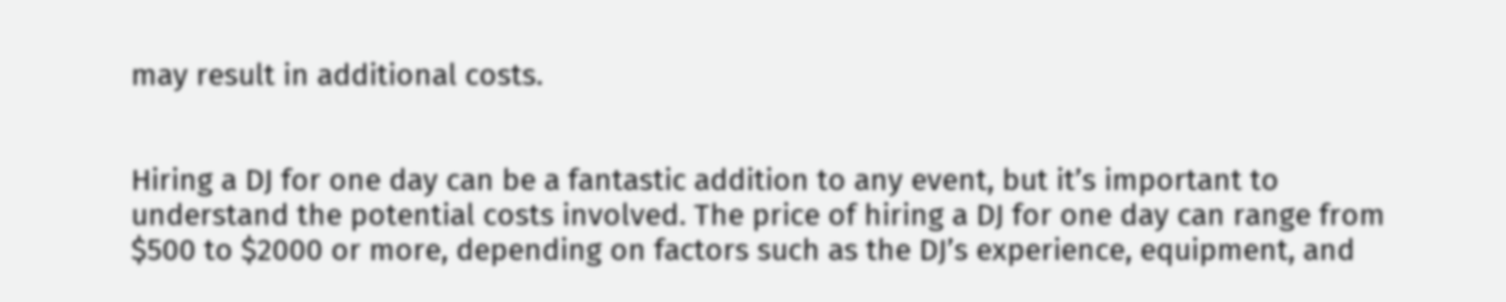may result in additional costs.


Hiring a DJ for one day can be a fantastic addition to any event, but it’s important to understand the potential costs involved. The price of hiring a DJ for one day can range from $500 to $2000 or more, depending on factors such as the DJ’s experience, equipment, and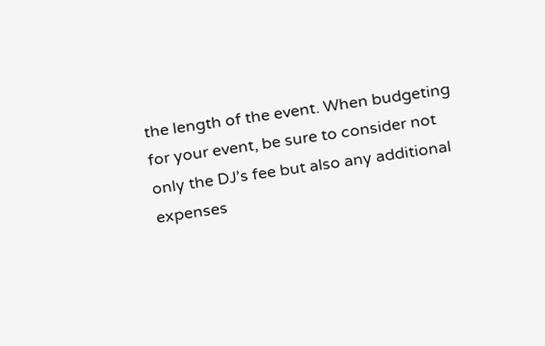the length of the event. When budgeting for your event, be sure to consider not only the DJ’s fee but also any additional expenses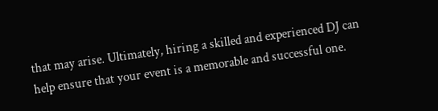that may arise. Ultimately, hiring a skilled and experienced DJ can help ensure that your event is a memorable and successful one.